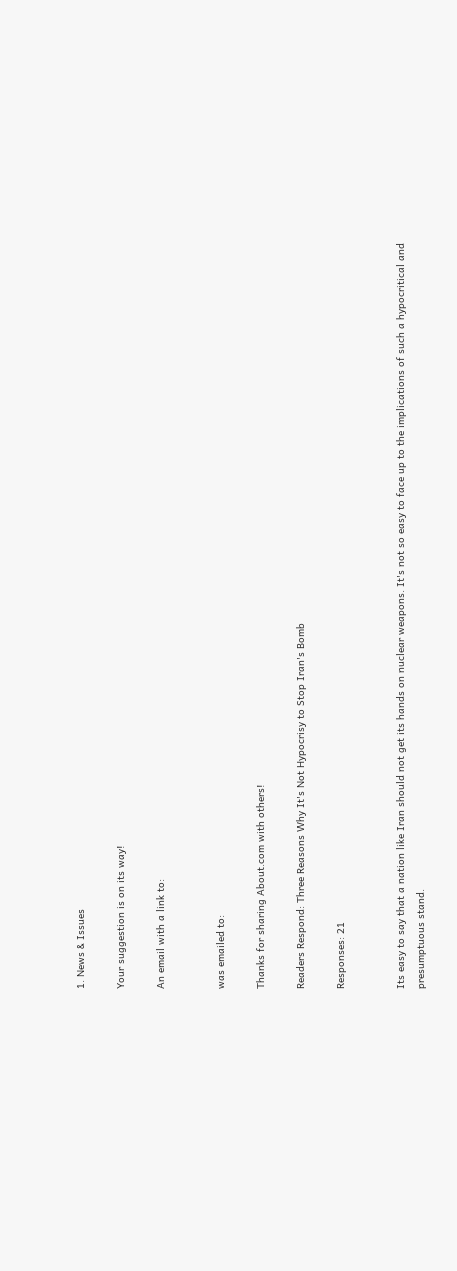1. News & Issues

Your suggestion is on its way!

An email with a link to:


was emailed to:

Thanks for sharing About.com with others!

Readers Respond: Three Reasons Why It's Not Hypocrisy to Stop Iran's Bomb

Responses: 21


Its easy to say that a nation like Iran should not get its hands on nuclear weapons. It's not so easy to face up to the implications of such a hypocritical and presumptuous stand.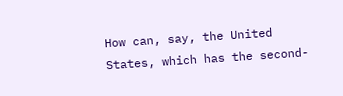How can, say, the United States, which has the second-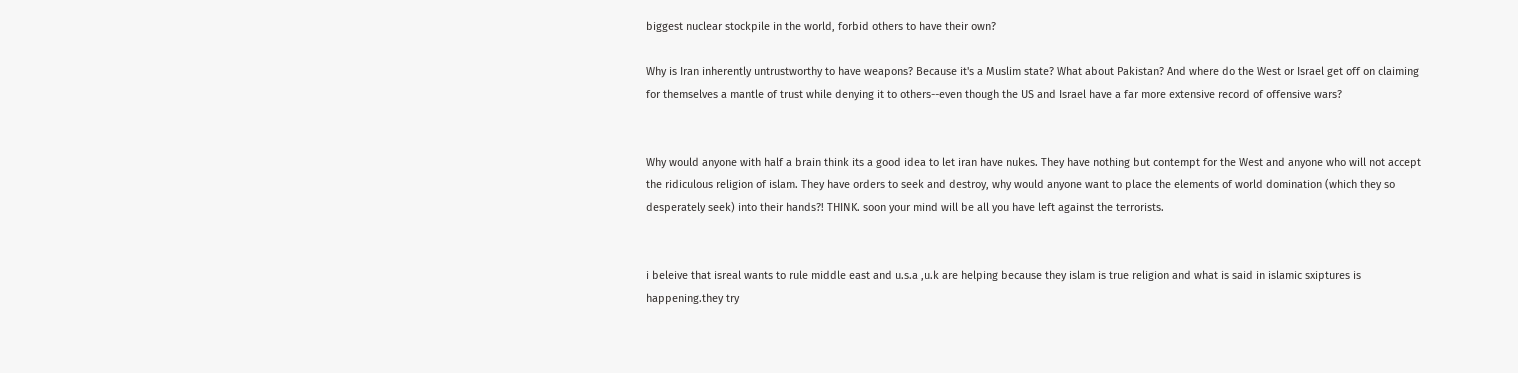biggest nuclear stockpile in the world, forbid others to have their own?

Why is Iran inherently untrustworthy to have weapons? Because it's a Muslim state? What about Pakistan? And where do the West or Israel get off on claiming for themselves a mantle of trust while denying it to others--even though the US and Israel have a far more extensive record of offensive wars?


Why would anyone with half a brain think its a good idea to let iran have nukes. They have nothing but contempt for the West and anyone who will not accept the ridiculous religion of islam. They have orders to seek and destroy, why would anyone want to place the elements of world domination (which they so desperately seek) into their hands?! THINK. soon your mind will be all you have left against the terrorists.


i beleive that isreal wants to rule middle east and u.s.a ,u.k are helping because they islam is true religion and what is said in islamic sxiptures is happening.they try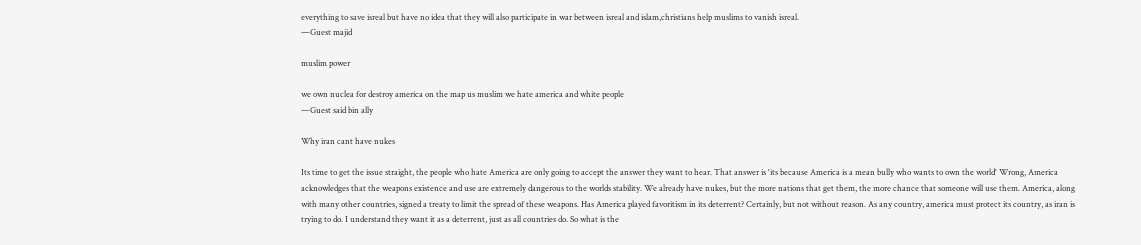everything to save isreal but have no idea that they will also participate in war between isreal and islam,christians help muslims to vanish isreal.
—Guest majid

muslim power

we own nuclea for destroy america on the map us muslim we hate america and white people
—Guest said bin ally

Why iran cant have nukes

Its time to get the issue straight, the people who hate America are only going to accept the answer they want to hear. That answer is 'its because America is a mean bully who wants to own the world' Wrong, America acknowledges that the weapons existence and use are extremely dangerous to the worlds stability. We already have nukes, but the more nations that get them, the more chance that someone will use them. America, along with many other countries, signed a treaty to limit the spread of these weapons. Has America played favoritism in its deterrent? Certainly, but not without reason. As any country, america must protect its country, as iran is trying to do. I understand they want it as a deterrent, just as all countries do. So what is the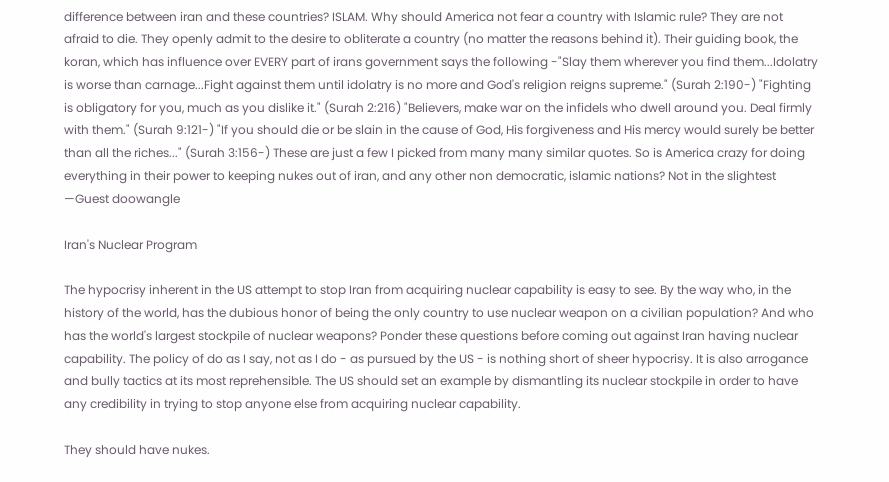difference between iran and these countries? ISLAM. Why should America not fear a country with Islamic rule? They are not afraid to die. They openly admit to the desire to obliterate a country (no matter the reasons behind it). Their guiding book, the koran, which has influence over EVERY part of irans government says the following -"Slay them wherever you find them...Idolatry is worse than carnage...Fight against them until idolatry is no more and God's religion reigns supreme." (Surah 2:190-) "Fighting is obligatory for you, much as you dislike it." (Surah 2:216) "Believers, make war on the infidels who dwell around you. Deal firmly with them." (Surah 9:121-) "If you should die or be slain in the cause of God, His forgiveness and His mercy would surely be better than all the riches..." (Surah 3:156-) These are just a few I picked from many many similar quotes. So is America crazy for doing everything in their power to keeping nukes out of iran, and any other non democratic, islamic nations? Not in the slightest
—Guest doowangle

Iran's Nuclear Program

The hypocrisy inherent in the US attempt to stop Iran from acquiring nuclear capability is easy to see. By the way who, in the history of the world, has the dubious honor of being the only country to use nuclear weapon on a civilian population? And who has the world's largest stockpile of nuclear weapons? Ponder these questions before coming out against Iran having nuclear capability. The policy of do as I say, not as I do - as pursued by the US - is nothing short of sheer hypocrisy. It is also arrogance and bully tactics at its most reprehensible. The US should set an example by dismantling its nuclear stockpile in order to have any credibility in trying to stop anyone else from acquiring nuclear capability.

They should have nukes.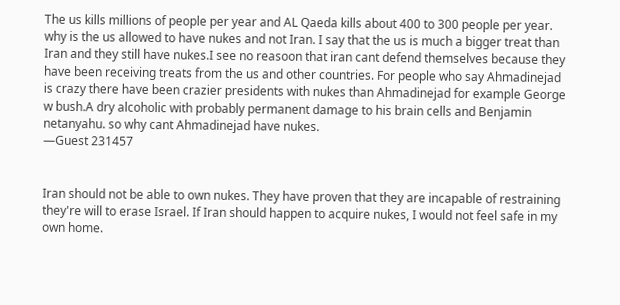The us kills millions of people per year and AL Qaeda kills about 400 to 300 people per year. why is the us allowed to have nukes and not Iran. I say that the us is much a bigger treat than Iran and they still have nukes.I see no reasoon that iran cant defend themselves because they have been receiving treats from the us and other countries. For people who say Ahmadinejad is crazy there have been crazier presidents with nukes than Ahmadinejad for example George w bush.A dry alcoholic with probably permanent damage to his brain cells and Benjamin netanyahu. so why cant Ahmadinejad have nukes.
—Guest 231457


Iran should not be able to own nukes. They have proven that they are incapable of restraining they're will to erase Israel. If Iran should happen to acquire nukes, I would not feel safe in my own home.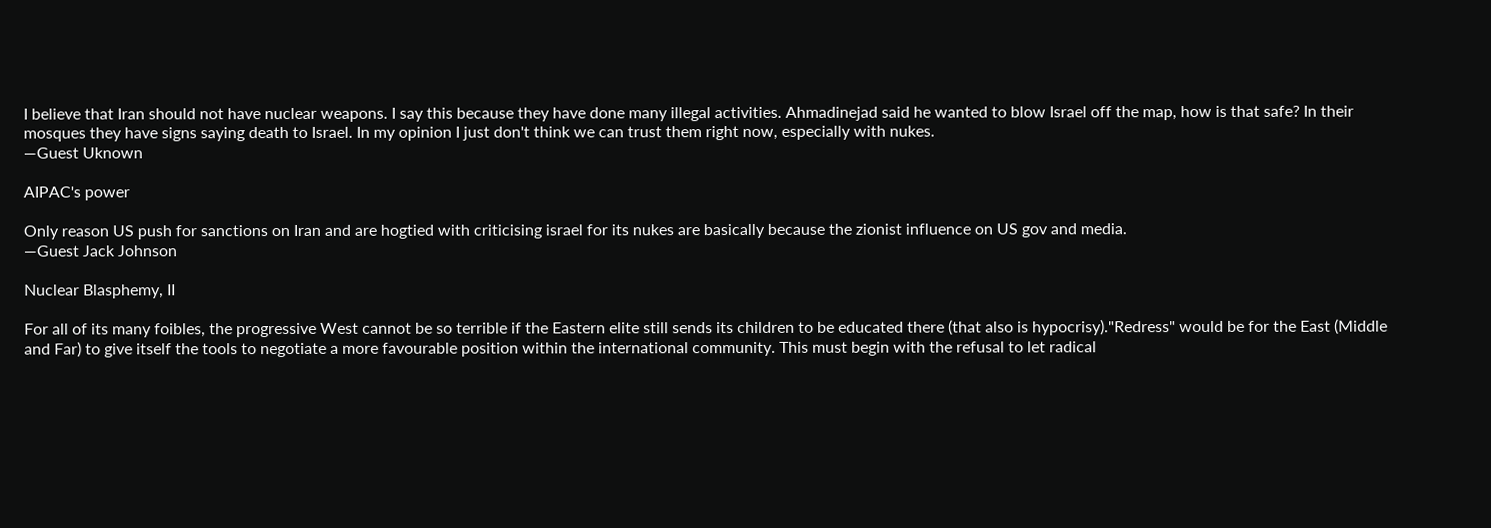I believe that Iran should not have nuclear weapons. I say this because they have done many illegal activities. Ahmadinejad said he wanted to blow Israel off the map, how is that safe? In their mosques they have signs saying death to Israel. In my opinion I just don't think we can trust them right now, especially with nukes.
—Guest Uknown

AIPAC's power

Only reason US push for sanctions on Iran and are hogtied with criticising israel for its nukes are basically because the zionist influence on US gov and media.
—Guest Jack Johnson

Nuclear Blasphemy, II

For all of its many foibles, the progressive West cannot be so terrible if the Eastern elite still sends its children to be educated there (that also is hypocrisy)."Redress" would be for the East (Middle and Far) to give itself the tools to negotiate a more favourable position within the international community. This must begin with the refusal to let radical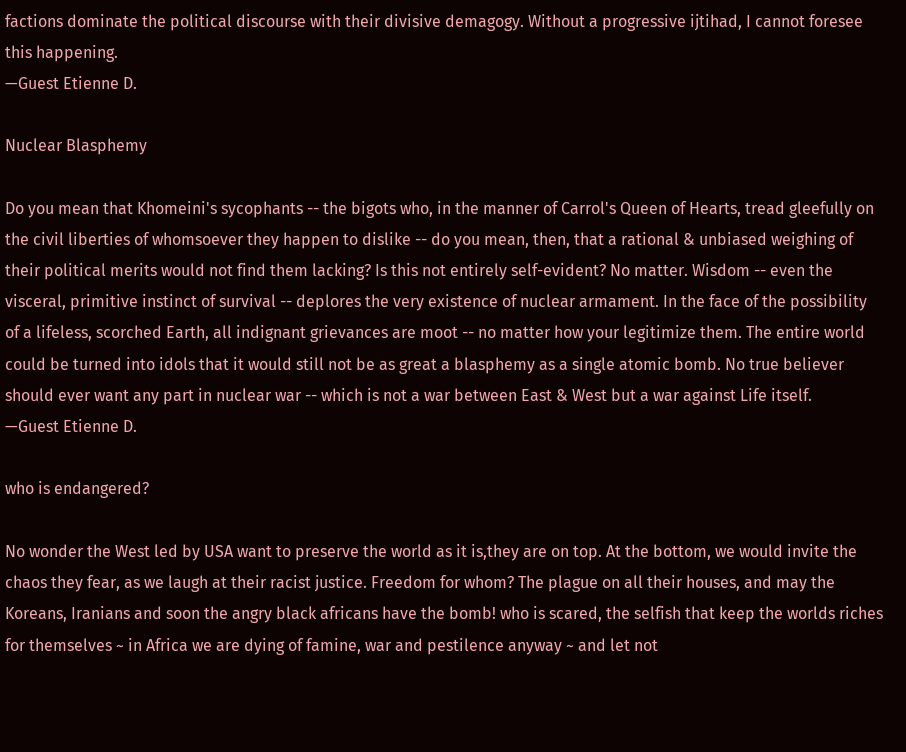factions dominate the political discourse with their divisive demagogy. Without a progressive ijtihad, I cannot foresee this happening.
—Guest Etienne D.

Nuclear Blasphemy

Do you mean that Khomeini's sycophants -- the bigots who, in the manner of Carrol's Queen of Hearts, tread gleefully on the civil liberties of whomsoever they happen to dislike -- do you mean, then, that a rational & unbiased weighing of their political merits would not find them lacking? Is this not entirely self-evident? No matter. Wisdom -- even the visceral, primitive instinct of survival -- deplores the very existence of nuclear armament. In the face of the possibility of a lifeless, scorched Earth, all indignant grievances are moot -- no matter how your legitimize them. The entire world could be turned into idols that it would still not be as great a blasphemy as a single atomic bomb. No true believer should ever want any part in nuclear war -- which is not a war between East & West but a war against Life itself.
—Guest Etienne D.

who is endangered?

No wonder the West led by USA want to preserve the world as it is,they are on top. At the bottom, we would invite the chaos they fear, as we laugh at their racist justice. Freedom for whom? The plague on all their houses, and may the Koreans, Iranians and soon the angry black africans have the bomb! who is scared, the selfish that keep the worlds riches for themselves ~ in Africa we are dying of famine, war and pestilence anyway ~ and let not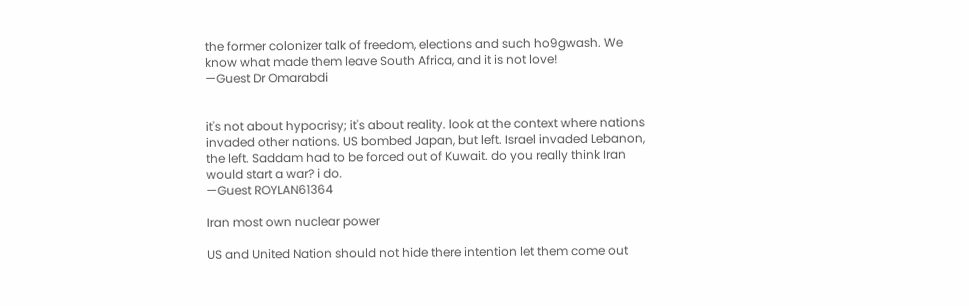the former colonizer talk of freedom, elections and such ho9gwash. We know what made them leave South Africa, and it is not love!
—Guest Dr Omarabdi


it's not about hypocrisy; it's about reality. look at the context where nations invaded other nations. US bombed Japan, but left. Israel invaded Lebanon, the left. Saddam had to be forced out of Kuwait. do you really think Iran would start a war? i do.
—Guest ROYLAN61364

Iran most own nuclear power

US and United Nation should not hide there intention let them come out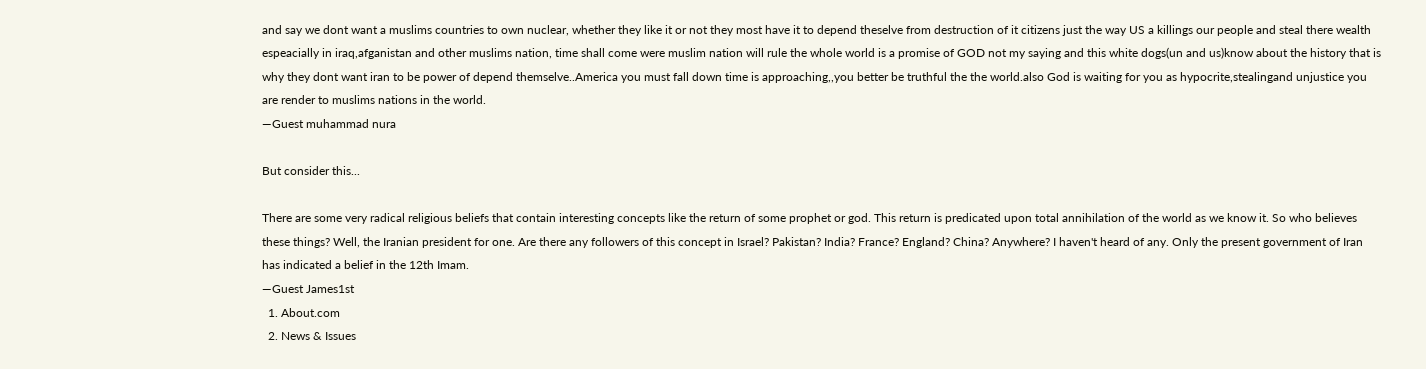and say we dont want a muslims countries to own nuclear, whether they like it or not they most have it to depend theselve from destruction of it citizens just the way US a killings our people and steal there wealth espeacially in iraq,afganistan and other muslims nation, time shall come were muslim nation will rule the whole world is a promise of GOD not my saying and this white dogs(un and us)know about the history that is why they dont want iran to be power of depend themselve..America you must fall down time is approaching,,you better be truthful the the world.also God is waiting for you as hypocrite,stealingand unjustice you are render to muslims nations in the world.
—Guest muhammad nura

But consider this...

There are some very radical religious beliefs that contain interesting concepts like the return of some prophet or god. This return is predicated upon total annihilation of the world as we know it. So who believes these things? Well, the Iranian president for one. Are there any followers of this concept in Israel? Pakistan? India? France? England? China? Anywhere? I haven't heard of any. Only the present government of Iran has indicated a belief in the 12th Imam.
—Guest James1st
  1. About.com
  2. News & Issues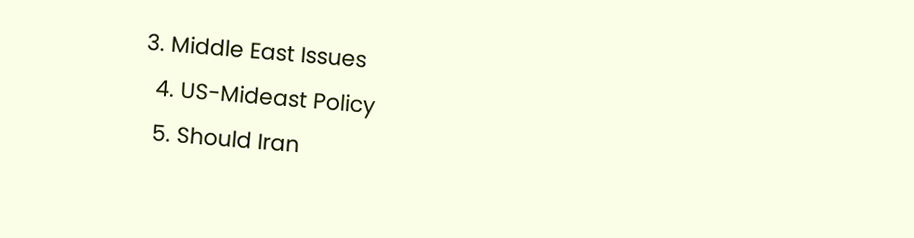3. Middle East Issues
  4. US-Mideast Policy
  5. Should Iran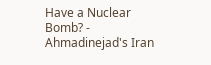Have a Nuclear Bomb? - Ahmadinejad's Iran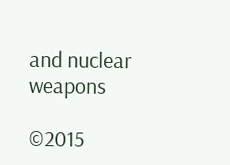and nuclear weapons

©2015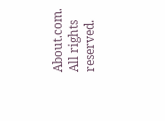About.com. All rights reserved.